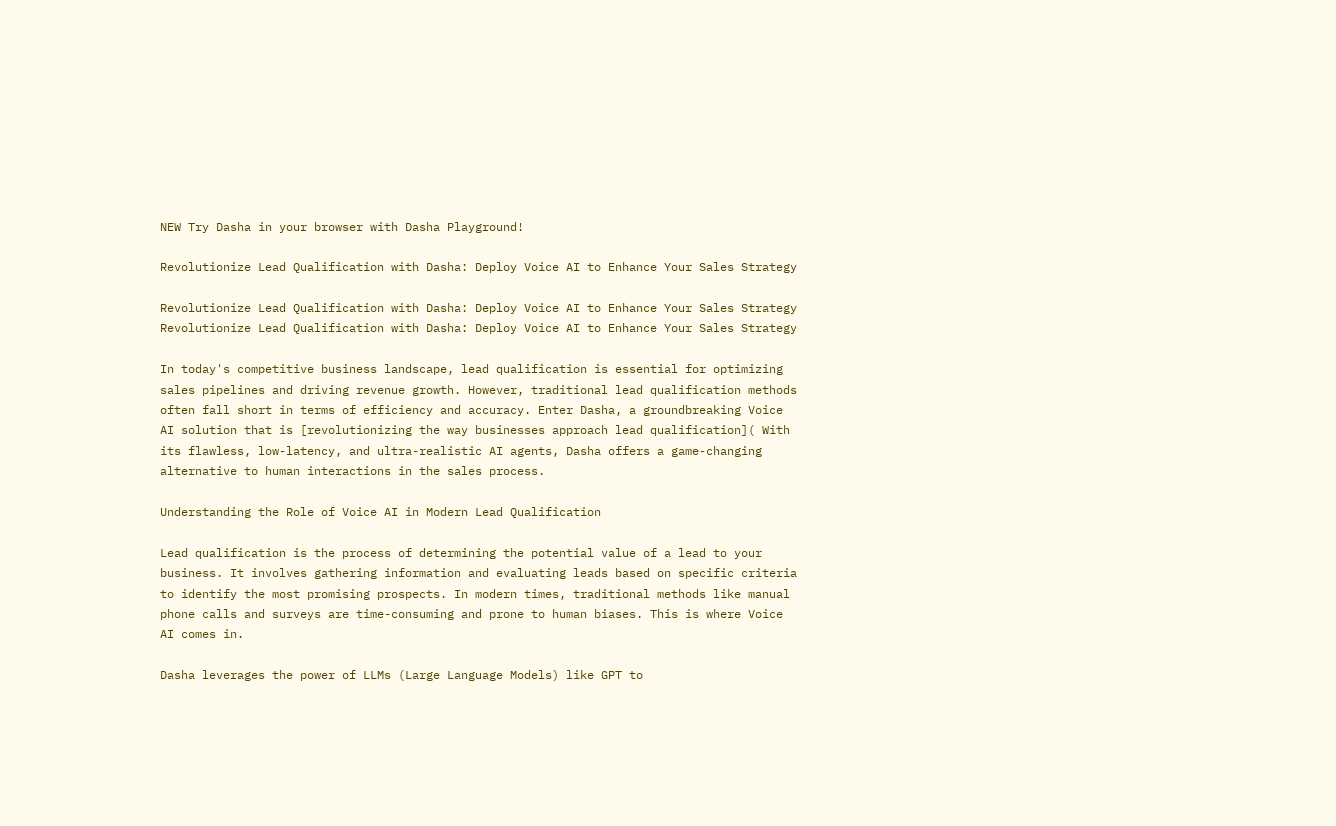NEW Try Dasha in your browser with Dasha Playground!

Revolutionize Lead Qualification with Dasha: Deploy Voice AI to Enhance Your Sales Strategy

Revolutionize Lead Qualification with Dasha: Deploy Voice AI to Enhance Your Sales Strategy
Revolutionize Lead Qualification with Dasha: Deploy Voice AI to Enhance Your Sales Strategy

In today's competitive business landscape, lead qualification is essential for optimizing sales pipelines and driving revenue growth. However, traditional lead qualification methods often fall short in terms of efficiency and accuracy. Enter Dasha, a groundbreaking Voice AI solution that is [revolutionizing the way businesses approach lead qualification]( With its flawless, low-latency, and ultra-realistic AI agents, Dasha offers a game-changing alternative to human interactions in the sales process.

Understanding the Role of Voice AI in Modern Lead Qualification

Lead qualification is the process of determining the potential value of a lead to your business. It involves gathering information and evaluating leads based on specific criteria to identify the most promising prospects. In modern times, traditional methods like manual phone calls and surveys are time-consuming and prone to human biases. This is where Voice AI comes in.

Dasha leverages the power of LLMs (Large Language Models) like GPT to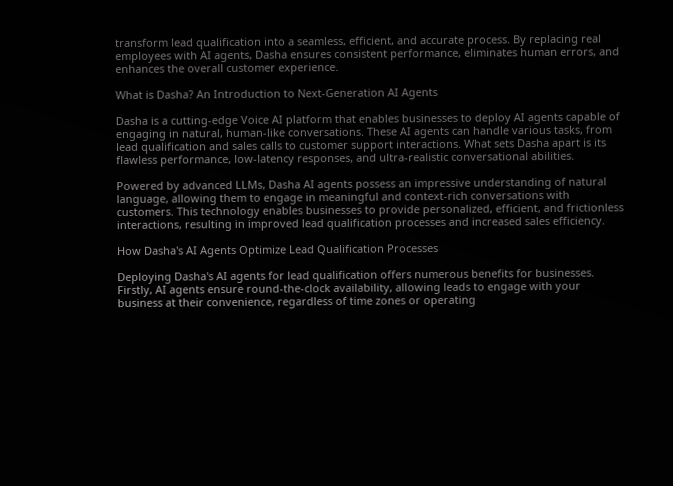transform lead qualification into a seamless, efficient, and accurate process. By replacing real employees with AI agents, Dasha ensures consistent performance, eliminates human errors, and enhances the overall customer experience.

What is Dasha? An Introduction to Next-Generation AI Agents

Dasha is a cutting-edge Voice AI platform that enables businesses to deploy AI agents capable of engaging in natural, human-like conversations. These AI agents can handle various tasks, from lead qualification and sales calls to customer support interactions. What sets Dasha apart is its flawless performance, low-latency responses, and ultra-realistic conversational abilities.

Powered by advanced LLMs, Dasha AI agents possess an impressive understanding of natural language, allowing them to engage in meaningful and context-rich conversations with customers. This technology enables businesses to provide personalized, efficient, and frictionless interactions, resulting in improved lead qualification processes and increased sales efficiency.

How Dasha's AI Agents Optimize Lead Qualification Processes

Deploying Dasha's AI agents for lead qualification offers numerous benefits for businesses. Firstly, AI agents ensure round-the-clock availability, allowing leads to engage with your business at their convenience, regardless of time zones or operating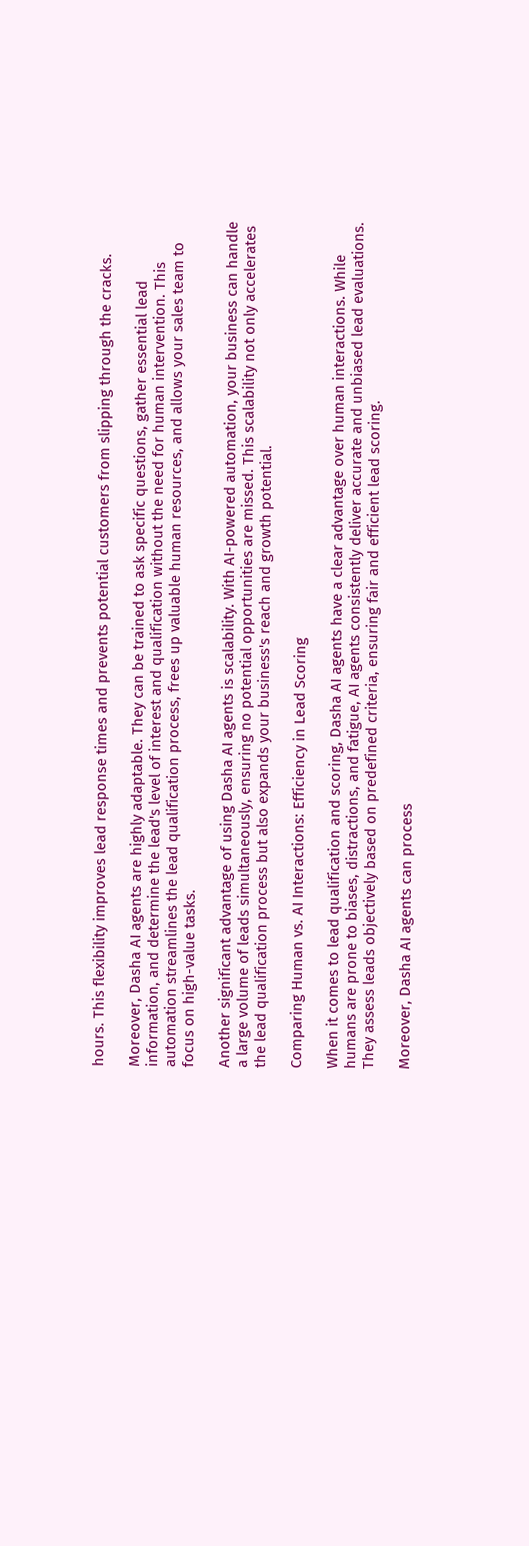hours. This flexibility improves lead response times and prevents potential customers from slipping through the cracks.

Moreover, Dasha AI agents are highly adaptable. They can be trained to ask specific questions, gather essential lead information, and determine the lead's level of interest and qualification without the need for human intervention. This automation streamlines the lead qualification process, frees up valuable human resources, and allows your sales team to focus on high-value tasks.

Another significant advantage of using Dasha AI agents is scalability. With AI-powered automation, your business can handle a large volume of leads simultaneously, ensuring no potential opportunities are missed. This scalability not only accelerates the lead qualification process but also expands your business's reach and growth potential.

Comparing Human vs. AI Interactions: Efficiency in Lead Scoring

When it comes to lead qualification and scoring, Dasha AI agents have a clear advantage over human interactions. While humans are prone to biases, distractions, and fatigue, AI agents consistently deliver accurate and unbiased lead evaluations. They assess leads objectively based on predefined criteria, ensuring fair and efficient lead scoring.

Moreover, Dasha AI agents can process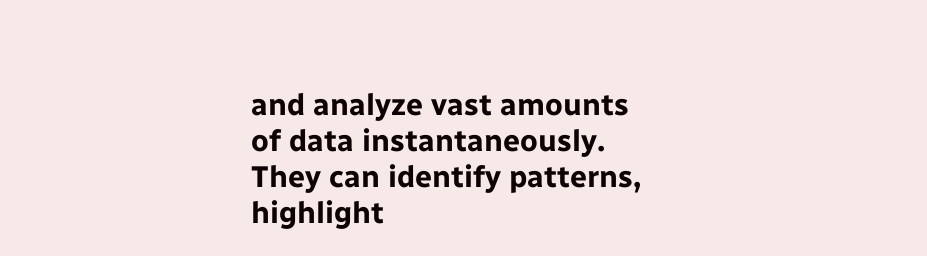and analyze vast amounts of data instantaneously. They can identify patterns, highlight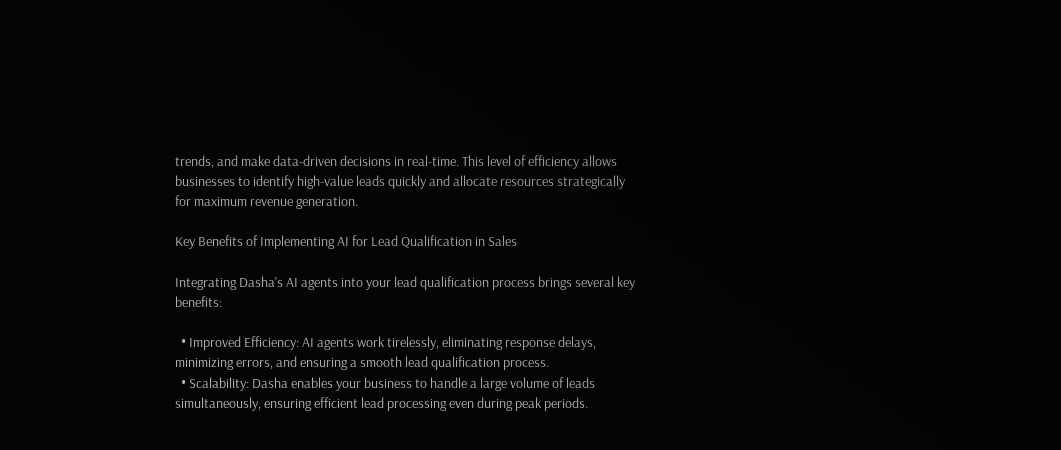trends, and make data-driven decisions in real-time. This level of efficiency allows businesses to identify high-value leads quickly and allocate resources strategically for maximum revenue generation.

Key Benefits of Implementing AI for Lead Qualification in Sales

Integrating Dasha's AI agents into your lead qualification process brings several key benefits:

  • Improved Efficiency: AI agents work tirelessly, eliminating response delays, minimizing errors, and ensuring a smooth lead qualification process.
  • Scalability: Dasha enables your business to handle a large volume of leads simultaneously, ensuring efficient lead processing even during peak periods.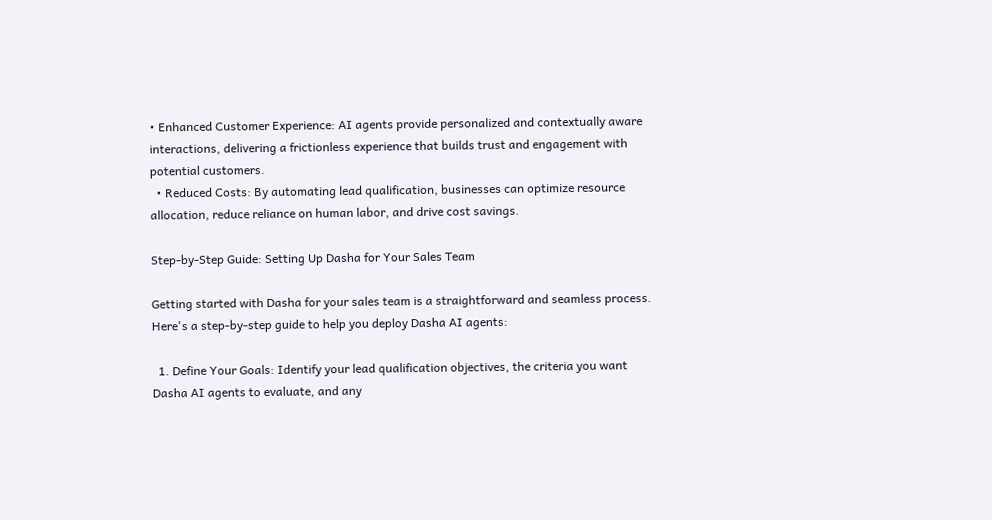• Enhanced Customer Experience: AI agents provide personalized and contextually aware interactions, delivering a frictionless experience that builds trust and engagement with potential customers.
  • Reduced Costs: By automating lead qualification, businesses can optimize resource allocation, reduce reliance on human labor, and drive cost savings.

Step-by-Step Guide: Setting Up Dasha for Your Sales Team

Getting started with Dasha for your sales team is a straightforward and seamless process. Here's a step-by-step guide to help you deploy Dasha AI agents:

  1. Define Your Goals: Identify your lead qualification objectives, the criteria you want Dasha AI agents to evaluate, and any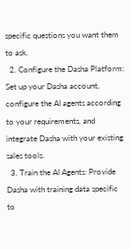specific questions you want them to ask.
  2. Configure the Dasha Platform: Set up your Dasha account, configure the AI agents according to your requirements, and integrate Dasha with your existing sales tools.
  3. Train the AI Agents: Provide Dasha with training data specific to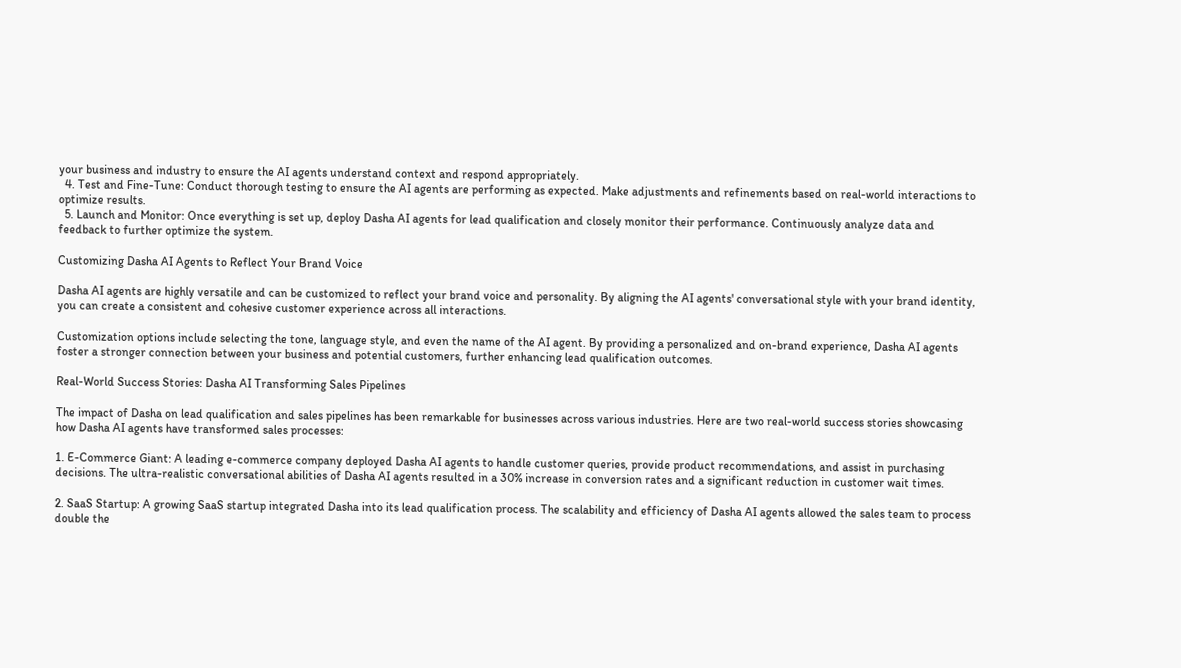your business and industry to ensure the AI agents understand context and respond appropriately.
  4. Test and Fine-Tune: Conduct thorough testing to ensure the AI agents are performing as expected. Make adjustments and refinements based on real-world interactions to optimize results.
  5. Launch and Monitor: Once everything is set up, deploy Dasha AI agents for lead qualification and closely monitor their performance. Continuously analyze data and feedback to further optimize the system.

Customizing Dasha AI Agents to Reflect Your Brand Voice

Dasha AI agents are highly versatile and can be customized to reflect your brand voice and personality. By aligning the AI agents' conversational style with your brand identity, you can create a consistent and cohesive customer experience across all interactions.

Customization options include selecting the tone, language style, and even the name of the AI agent. By providing a personalized and on-brand experience, Dasha AI agents foster a stronger connection between your business and potential customers, further enhancing lead qualification outcomes.

Real-World Success Stories: Dasha AI Transforming Sales Pipelines

The impact of Dasha on lead qualification and sales pipelines has been remarkable for businesses across various industries. Here are two real-world success stories showcasing how Dasha AI agents have transformed sales processes:

1. E-Commerce Giant: A leading e-commerce company deployed Dasha AI agents to handle customer queries, provide product recommendations, and assist in purchasing decisions. The ultra-realistic conversational abilities of Dasha AI agents resulted in a 30% increase in conversion rates and a significant reduction in customer wait times.

2. SaaS Startup: A growing SaaS startup integrated Dasha into its lead qualification process. The scalability and efficiency of Dasha AI agents allowed the sales team to process double the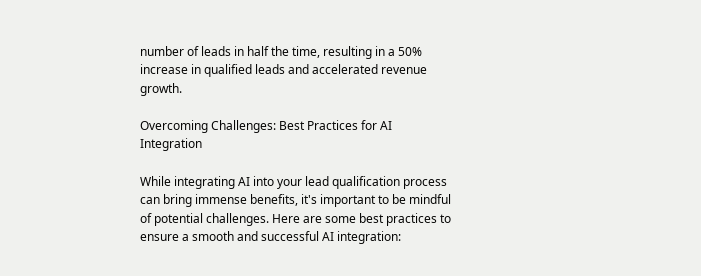number of leads in half the time, resulting in a 50% increase in qualified leads and accelerated revenue growth.

Overcoming Challenges: Best Practices for AI Integration

While integrating AI into your lead qualification process can bring immense benefits, it's important to be mindful of potential challenges. Here are some best practices to ensure a smooth and successful AI integration: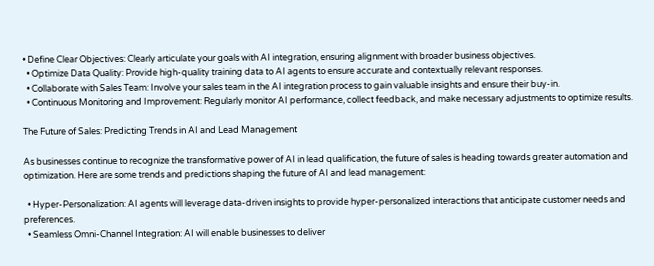• Define Clear Objectives: Clearly articulate your goals with AI integration, ensuring alignment with broader business objectives.
  • Optimize Data Quality: Provide high-quality training data to AI agents to ensure accurate and contextually relevant responses.
  • Collaborate with Sales Team: Involve your sales team in the AI integration process to gain valuable insights and ensure their buy-in.
  • Continuous Monitoring and Improvement: Regularly monitor AI performance, collect feedback, and make necessary adjustments to optimize results.

The Future of Sales: Predicting Trends in AI and Lead Management

As businesses continue to recognize the transformative power of AI in lead qualification, the future of sales is heading towards greater automation and optimization. Here are some trends and predictions shaping the future of AI and lead management:

  • Hyper-Personalization: AI agents will leverage data-driven insights to provide hyper-personalized interactions that anticipate customer needs and preferences.
  • Seamless Omni-Channel Integration: AI will enable businesses to deliver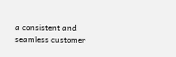a consistent and seamless customer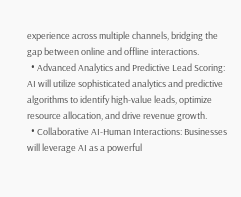experience across multiple channels, bridging the gap between online and offline interactions.
  • Advanced Analytics and Predictive Lead Scoring: AI will utilize sophisticated analytics and predictive algorithms to identify high-value leads, optimize resource allocation, and drive revenue growth.
  • Collaborative AI-Human Interactions: Businesses will leverage AI as a powerful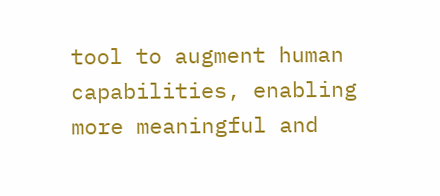tool to augment human capabilities, enabling more meaningful and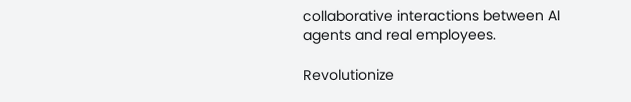collaborative interactions between AI agents and real employees.

Revolutionize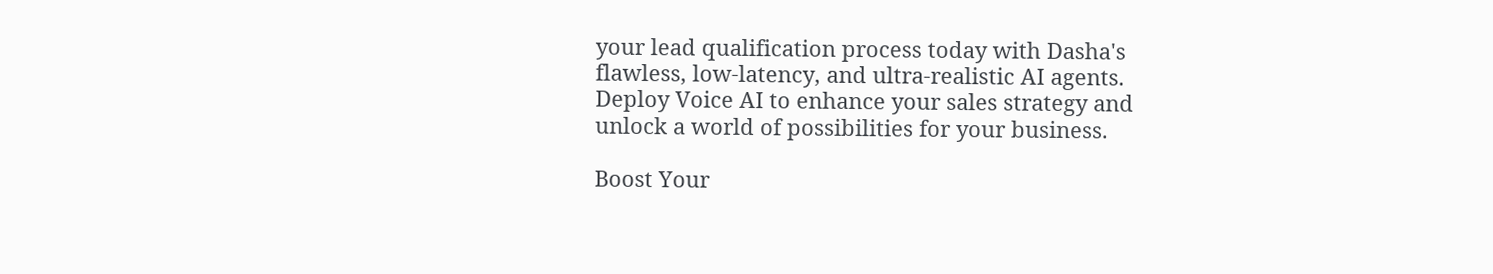your lead qualification process today with Dasha's flawless, low-latency, and ultra-realistic AI agents. Deploy Voice AI to enhance your sales strategy and unlock a world of possibilities for your business.

Boost Your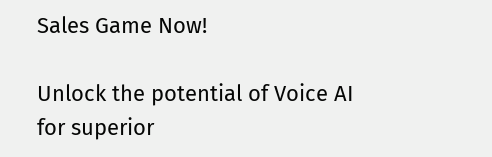Sales Game Now!

Unlock the potential of Voice AI for superior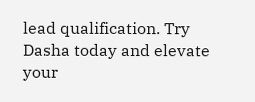lead qualification. Try Dasha today and elevate your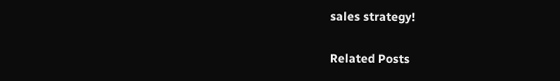sales strategy!

Related Posts